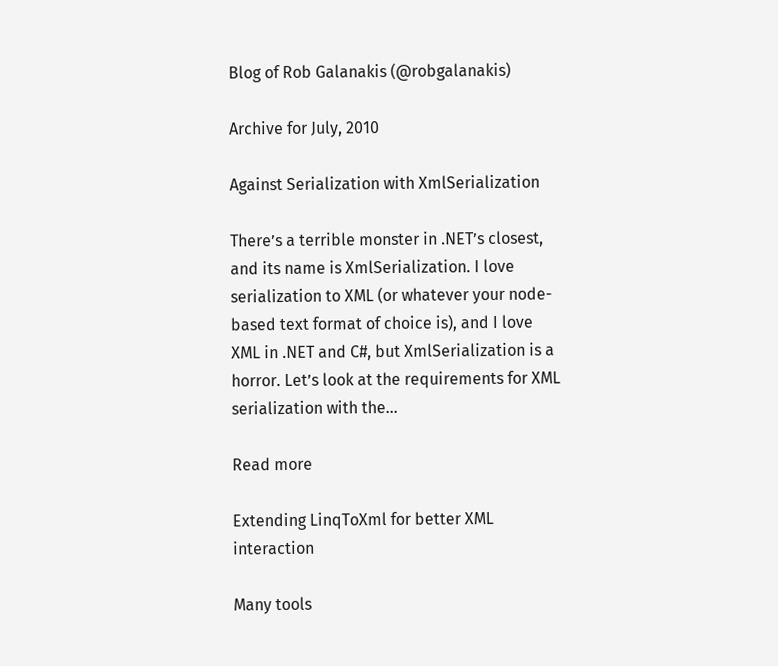Blog of Rob Galanakis (@robgalanakis)

Archive for July, 2010

Against Serialization with XmlSerialization

There’s a terrible monster in .NET’s closest, and its name is XmlSerialization. I love serialization to XML (or whatever your node-based text format of choice is), and I love XML in .NET and C#, but XmlSerialization is a horror. Let’s look at the requirements for XML serialization with the...

Read more

Extending LinqToXml for better XML interaction

Many tools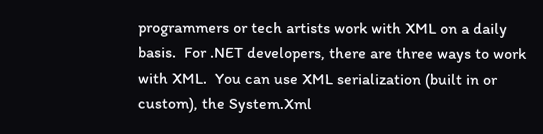programmers or tech artists work with XML on a daily basis.  For .NET developers, there are three ways to work with XML.  You can use XML serialization (built in or custom), the System.Xml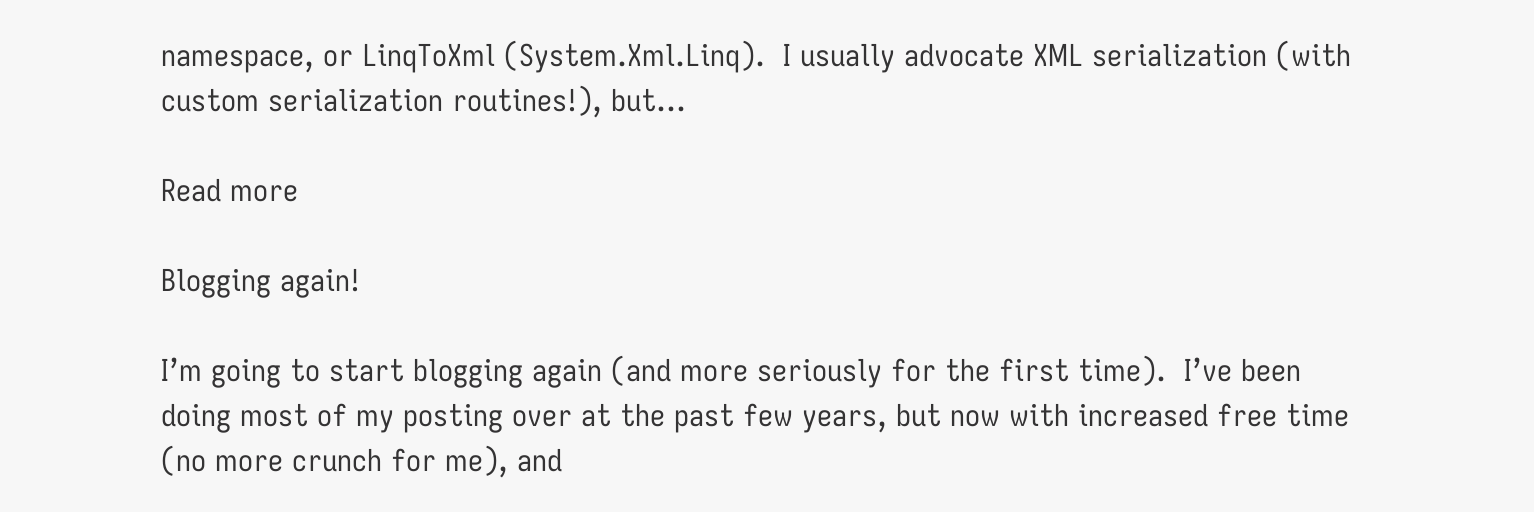namespace, or LinqToXml (System.Xml.Linq).  I usually advocate XML serialization (with custom serialization routines!), but...

Read more

Blogging again!

I’m going to start blogging again (and more seriously for the first time).  I’ve been doing most of my posting over at the past few years, but now with increased free time (no more crunch for me), and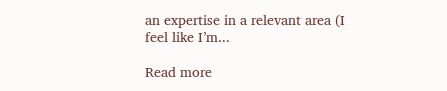an expertise in a relevant area (I feel like I’m...

Read more